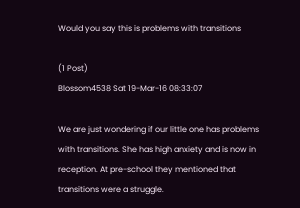Would you say this is problems with transitions

(1 Post)
Blossom4538 Sat 19-Mar-16 08:33:07

We are just wondering if our little one has problems with transitions. She has high anxiety and is now in reception. At pre-school they mentioned that transitions were a struggle.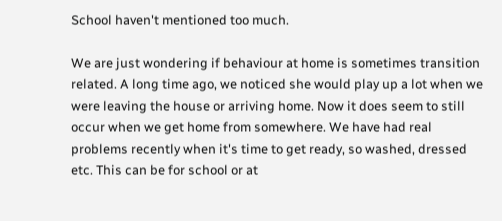School haven't mentioned too much.

We are just wondering if behaviour at home is sometimes transition related. A long time ago, we noticed she would play up a lot when we were leaving the house or arriving home. Now it does seem to still occur when we get home from somewhere. We have had real problems recently when it's time to get ready, so washed, dressed etc. This can be for school or at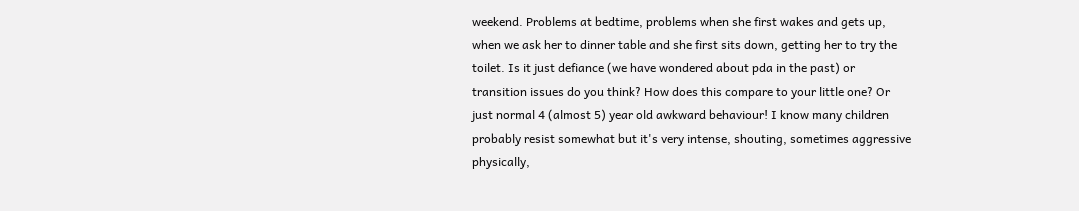weekend. Problems at bedtime, problems when she first wakes and gets up, when we ask her to dinner table and she first sits down, getting her to try the toilet. Is it just defiance (we have wondered about pda in the past) or transition issues do you think? How does this compare to your little one? Or just normal 4 (almost 5) year old awkward behaviour! I know many children probably resist somewhat but it's very intense, shouting, sometimes aggressive physically,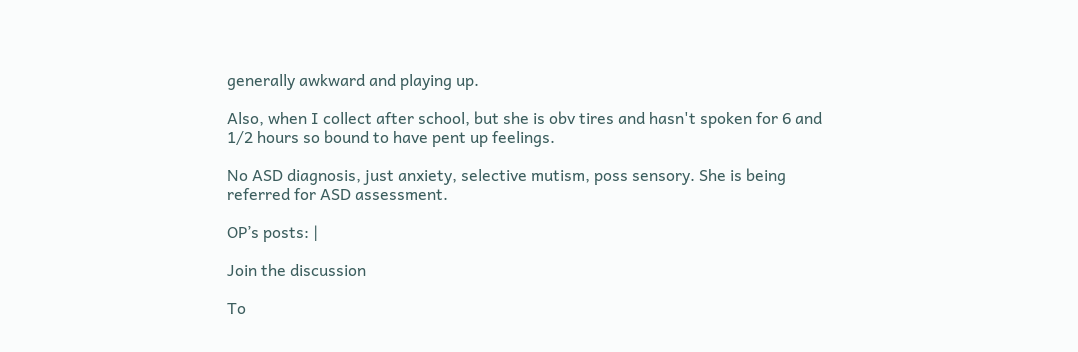generally awkward and playing up.

Also, when I collect after school, but she is obv tires and hasn't spoken for 6 and 1/2 hours so bound to have pent up feelings.

No ASD diagnosis, just anxiety, selective mutism, poss sensory. She is being referred for ASD assessment.

OP’s posts: |

Join the discussion

To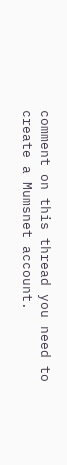comment on this thread you need to create a Mumsnet account.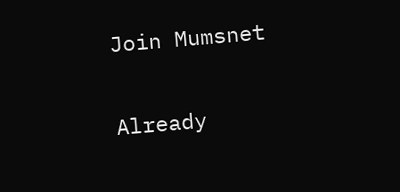Join Mumsnet

Already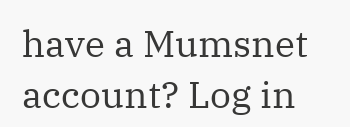have a Mumsnet account? Log in